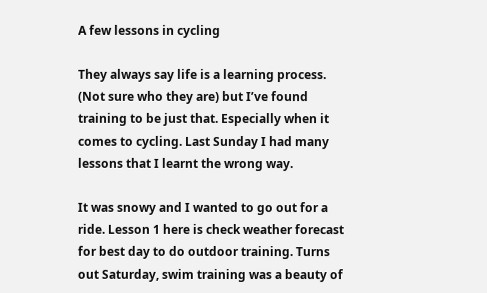A few lessons in cycling

They always say life is a learning process. (Not sure who they are) but I’ve found training to be just that. Especially when it comes to cycling. Last Sunday I had many lessons that I learnt the wrong way.

It was snowy and I wanted to go out for a ride. Lesson 1 here is check weather forecast for best day to do outdoor training. Turns out Saturday, swim training was a beauty of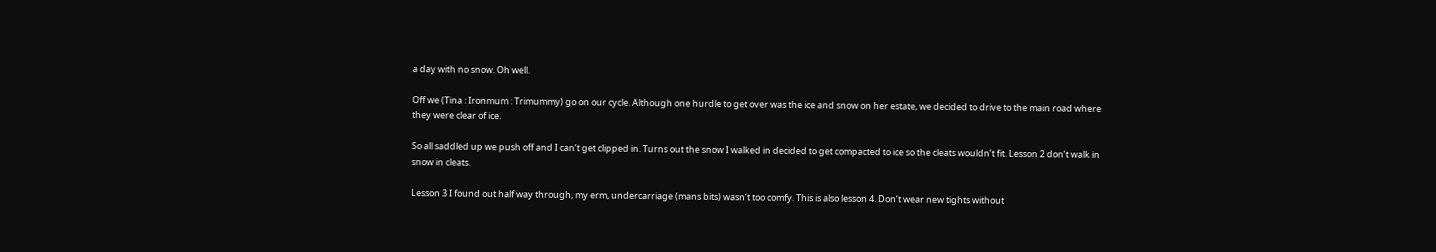a day with no snow. Oh well.

Off we (Tina : Ironmum : Trimummy) go on our cycle. Although one hurdle to get over was the ice and snow on her estate, we decided to drive to the main road where they were clear of ice.

So all saddled up we push off and I can’t get clipped in. Turns out the snow I walked in decided to get compacted to ice so the cleats wouldn’t fit. Lesson 2 don’t walk in snow in cleats.

Lesson 3 I found out half way through, my erm, undercarriage (mans bits) wasn’t too comfy. This is also lesson 4. Don’t wear new tights without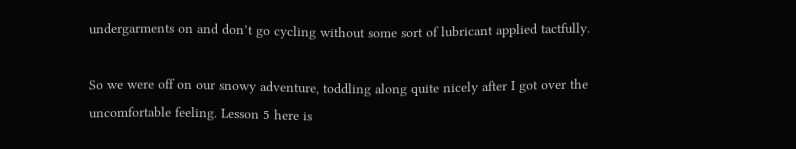undergarments on and don’t go cycling without some sort of lubricant applied tactfully.

So we were off on our snowy adventure, toddling along quite nicely after I got over the uncomfortable feeling. Lesson 5 here is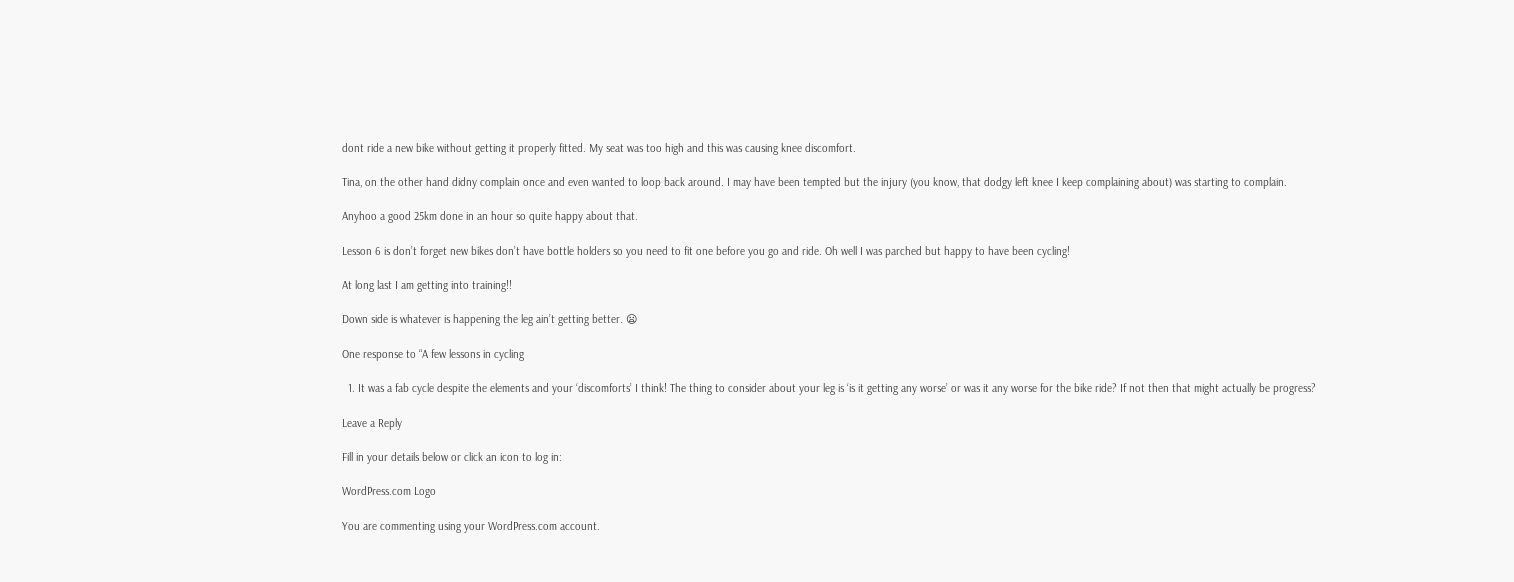dont ride a new bike without getting it properly fitted. My seat was too high and this was causing knee discomfort.

Tina, on the other hand didny complain once and even wanted to loop back around. I may have been tempted but the injury (you know, that dodgy left knee I keep complaining about) was starting to complain.

Anyhoo a good 25km done in an hour so quite happy about that.

Lesson 6 is don’t forget new bikes don’t have bottle holders so you need to fit one before you go and ride. Oh well I was parched but happy to have been cycling!

At long last I am getting into training!!

Down side is whatever is happening the leg ain’t getting better. 😦

One response to “A few lessons in cycling

  1. It was a fab cycle despite the elements and your ‘discomforts’ I think! The thing to consider about your leg is ‘is it getting any worse’ or was it any worse for the bike ride? If not then that might actually be progress?

Leave a Reply

Fill in your details below or click an icon to log in:

WordPress.com Logo

You are commenting using your WordPress.com account.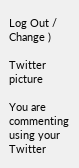Log Out /  Change )

Twitter picture

You are commenting using your Twitter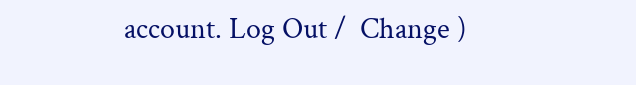account. Log Out /  Change )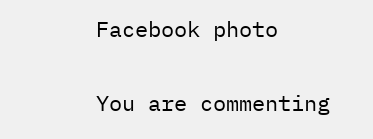Facebook photo

You are commenting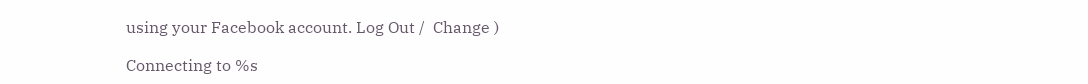using your Facebook account. Log Out /  Change )

Connecting to %s